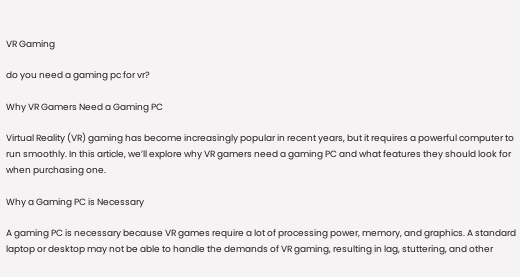VR Gaming

do you need a gaming pc for vr?

Why VR Gamers Need a Gaming PC

Virtual Reality (VR) gaming has become increasingly popular in recent years, but it requires a powerful computer to run smoothly. In this article, we’ll explore why VR gamers need a gaming PC and what features they should look for when purchasing one.

Why a Gaming PC is Necessary

A gaming PC is necessary because VR games require a lot of processing power, memory, and graphics. A standard laptop or desktop may not be able to handle the demands of VR gaming, resulting in lag, stuttering, and other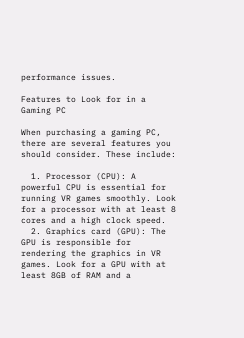performance issues.

Features to Look for in a Gaming PC

When purchasing a gaming PC, there are several features you should consider. These include:

  1. Processor (CPU): A powerful CPU is essential for running VR games smoothly. Look for a processor with at least 8 cores and a high clock speed.
  2. Graphics card (GPU): The GPU is responsible for rendering the graphics in VR games. Look for a GPU with at least 8GB of RAM and a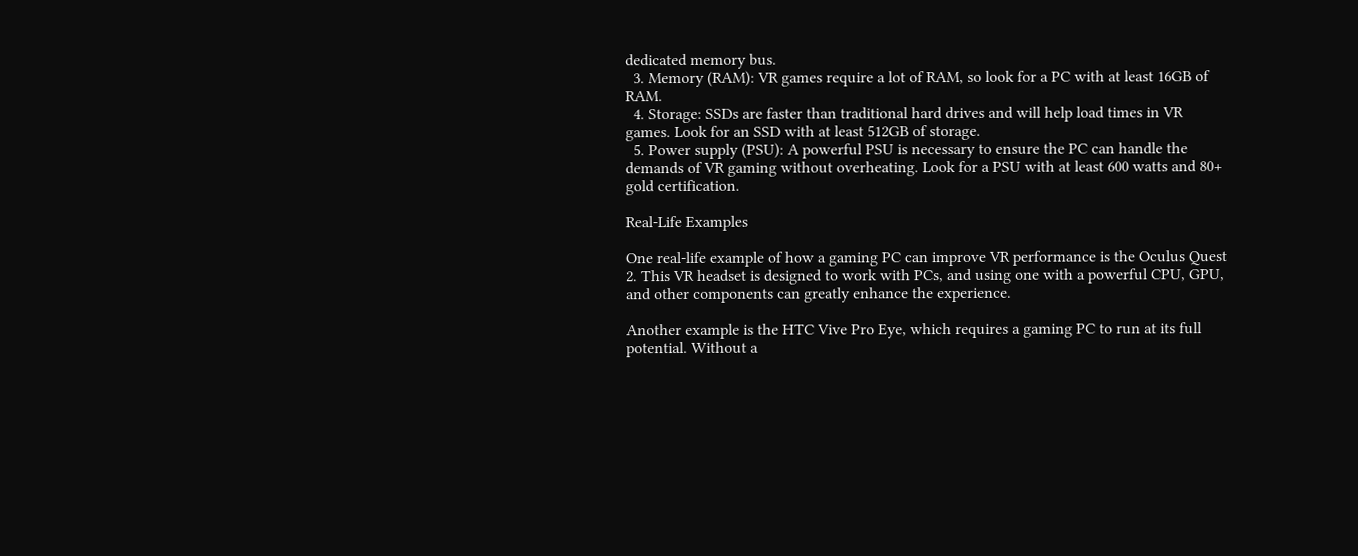dedicated memory bus.
  3. Memory (RAM): VR games require a lot of RAM, so look for a PC with at least 16GB of RAM.
  4. Storage: SSDs are faster than traditional hard drives and will help load times in VR games. Look for an SSD with at least 512GB of storage.
  5. Power supply (PSU): A powerful PSU is necessary to ensure the PC can handle the demands of VR gaming without overheating. Look for a PSU with at least 600 watts and 80+ gold certification.

Real-Life Examples

One real-life example of how a gaming PC can improve VR performance is the Oculus Quest 2. This VR headset is designed to work with PCs, and using one with a powerful CPU, GPU, and other components can greatly enhance the experience.

Another example is the HTC Vive Pro Eye, which requires a gaming PC to run at its full potential. Without a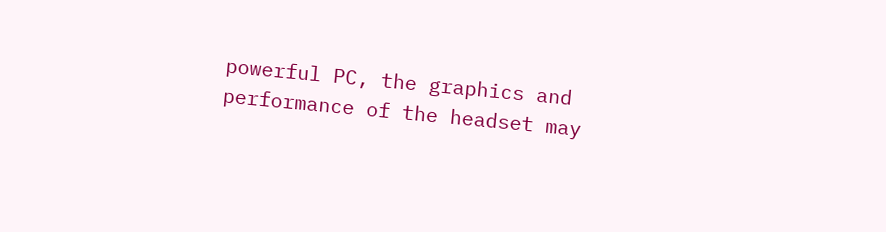powerful PC, the graphics and performance of the headset may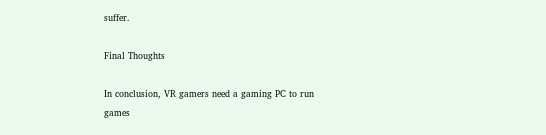suffer.

Final Thoughts

In conclusion, VR gamers need a gaming PC to run games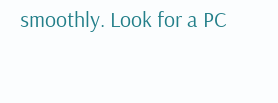smoothly. Look for a PC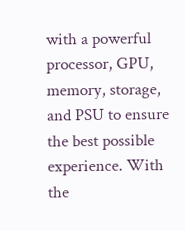with a powerful processor, GPU, memory, storage, and PSU to ensure the best possible experience. With the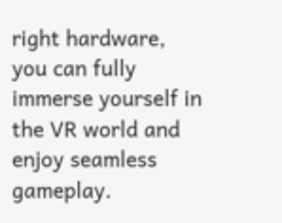right hardware, you can fully immerse yourself in the VR world and enjoy seamless gameplay.